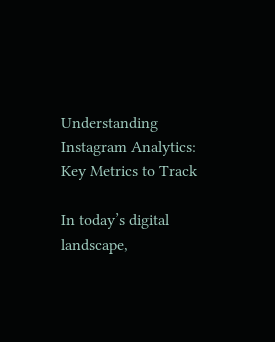Understanding Instagram Analytics: Key Metrics to Track

In today’s digital landscape,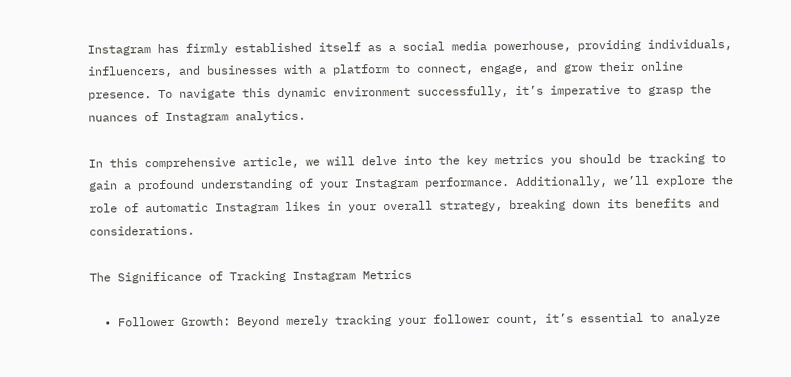Instagram has firmly established itself as a social media powerhouse, providing individuals, influencers, and businesses with a platform to connect, engage, and grow their online presence. To navigate this dynamic environment successfully, it’s imperative to grasp the nuances of Instagram analytics.

In this comprehensive article, we will delve into the key metrics you should be tracking to gain a profound understanding of your Instagram performance. Additionally, we’ll explore the role of automatic Instagram likes in your overall strategy, breaking down its benefits and considerations.

The Significance of Tracking Instagram Metrics

  • Follower Growth: Beyond merely tracking your follower count, it’s essential to analyze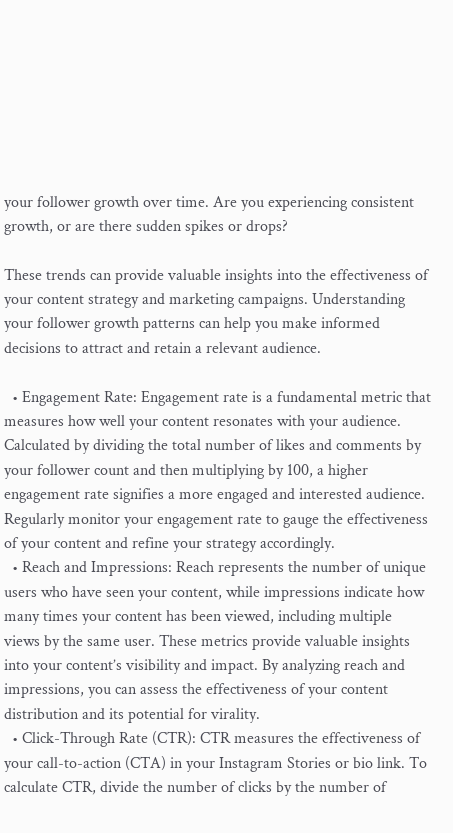your follower growth over time. Are you experiencing consistent growth, or are there sudden spikes or drops?

These trends can provide valuable insights into the effectiveness of your content strategy and marketing campaigns. Understanding your follower growth patterns can help you make informed decisions to attract and retain a relevant audience.

  • Engagement Rate: Engagement rate is a fundamental metric that measures how well your content resonates with your audience. Calculated by dividing the total number of likes and comments by your follower count and then multiplying by 100, a higher engagement rate signifies a more engaged and interested audience. Regularly monitor your engagement rate to gauge the effectiveness of your content and refine your strategy accordingly.
  • Reach and Impressions: Reach represents the number of unique users who have seen your content, while impressions indicate how many times your content has been viewed, including multiple views by the same user. These metrics provide valuable insights into your content’s visibility and impact. By analyzing reach and impressions, you can assess the effectiveness of your content distribution and its potential for virality.
  • Click-Through Rate (CTR): CTR measures the effectiveness of your call-to-action (CTA) in your Instagram Stories or bio link. To calculate CTR, divide the number of clicks by the number of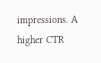impressions. A higher CTR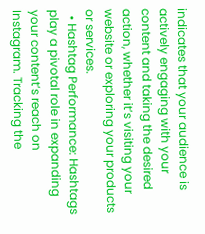indicates that your audience is actively engaging with your content and taking the desired action, whether it’s visiting your website or exploring your products or services.
  • Hashtag Performance: Hashtags play a pivotal role in expanding your content’s reach on Instagram. Tracking the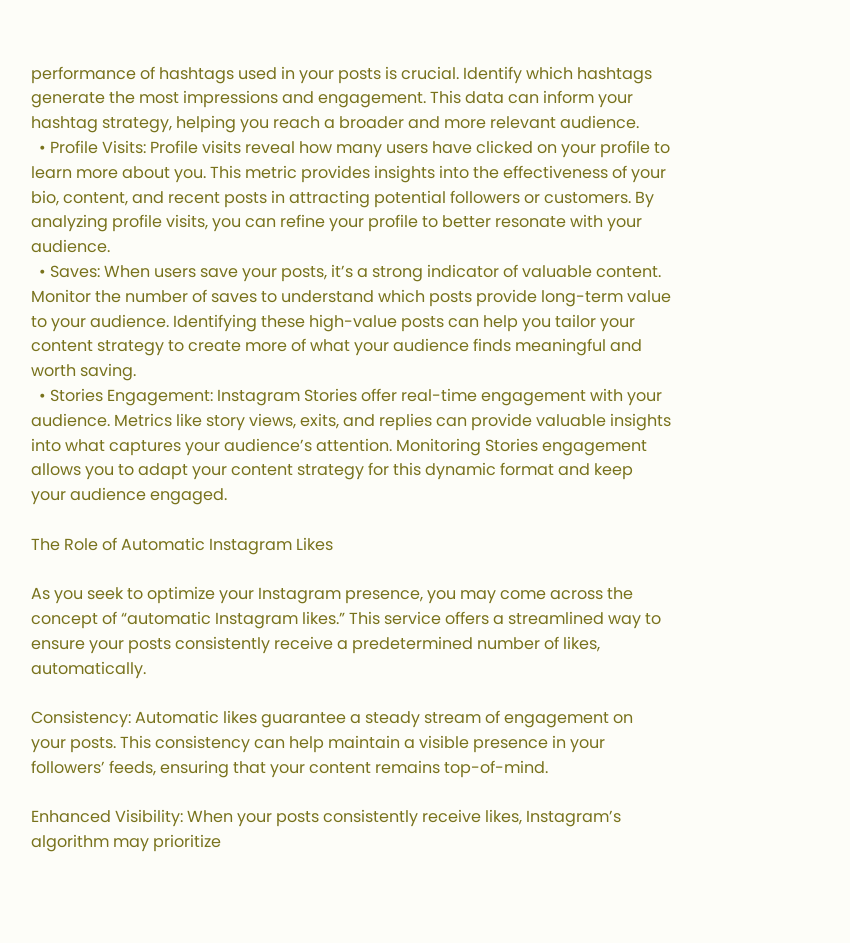performance of hashtags used in your posts is crucial. Identify which hashtags generate the most impressions and engagement. This data can inform your hashtag strategy, helping you reach a broader and more relevant audience.
  • Profile Visits: Profile visits reveal how many users have clicked on your profile to learn more about you. This metric provides insights into the effectiveness of your bio, content, and recent posts in attracting potential followers or customers. By analyzing profile visits, you can refine your profile to better resonate with your audience.
  • Saves: When users save your posts, it’s a strong indicator of valuable content. Monitor the number of saves to understand which posts provide long-term value to your audience. Identifying these high-value posts can help you tailor your content strategy to create more of what your audience finds meaningful and worth saving.
  • Stories Engagement: Instagram Stories offer real-time engagement with your audience. Metrics like story views, exits, and replies can provide valuable insights into what captures your audience’s attention. Monitoring Stories engagement allows you to adapt your content strategy for this dynamic format and keep your audience engaged.

The Role of Automatic Instagram Likes

As you seek to optimize your Instagram presence, you may come across the concept of “automatic Instagram likes.” This service offers a streamlined way to ensure your posts consistently receive a predetermined number of likes, automatically.

Consistency: Automatic likes guarantee a steady stream of engagement on your posts. This consistency can help maintain a visible presence in your followers’ feeds, ensuring that your content remains top-of-mind.

Enhanced Visibility: When your posts consistently receive likes, Instagram’s algorithm may prioritize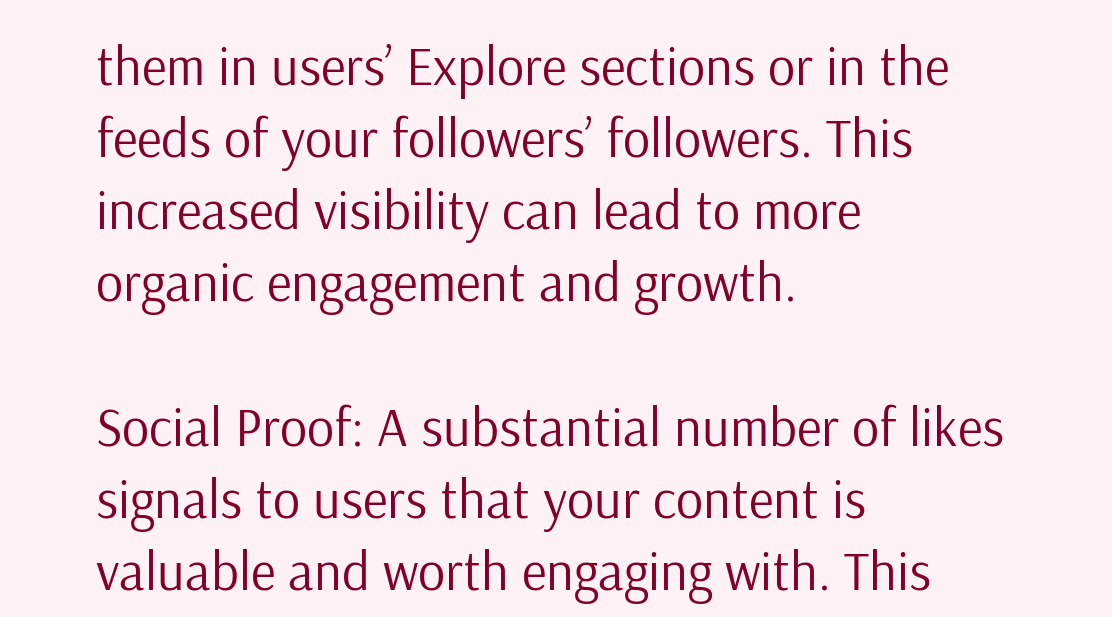them in users’ Explore sections or in the feeds of your followers’ followers. This increased visibility can lead to more organic engagement and growth.

Social Proof: A substantial number of likes signals to users that your content is valuable and worth engaging with. This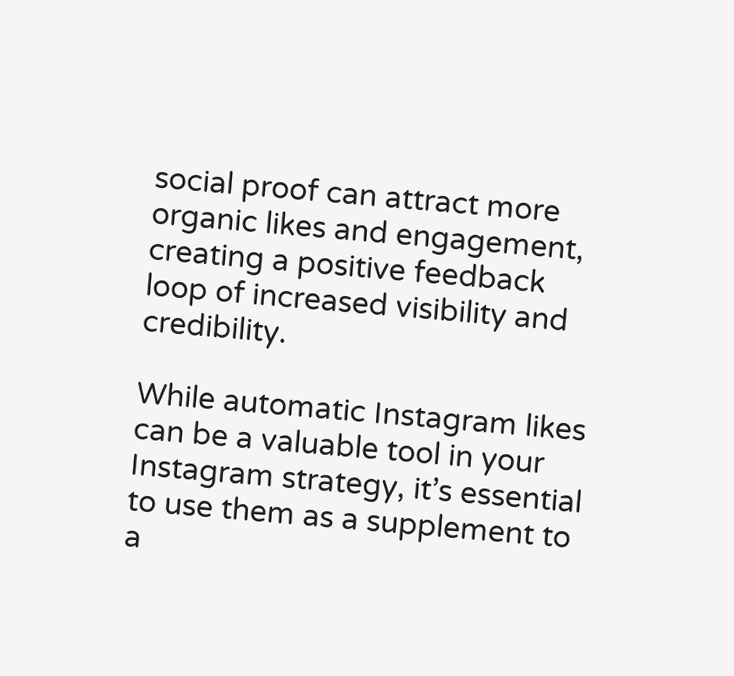social proof can attract more organic likes and engagement, creating a positive feedback loop of increased visibility and credibility.

While automatic Instagram likes can be a valuable tool in your Instagram strategy, it’s essential to use them as a supplement to a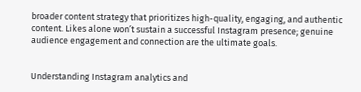broader content strategy that prioritizes high-quality, engaging, and authentic content. Likes alone won’t sustain a successful Instagram presence; genuine audience engagement and connection are the ultimate goals.


Understanding Instagram analytics and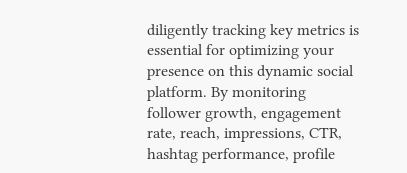diligently tracking key metrics is essential for optimizing your presence on this dynamic social platform. By monitoring follower growth, engagement rate, reach, impressions, CTR, hashtag performance, profile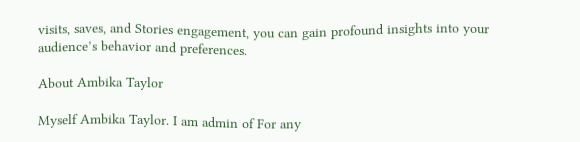visits, saves, and Stories engagement, you can gain profound insights into your audience’s behavior and preferences.

About Ambika Taylor

Myself Ambika Taylor. I am admin of For any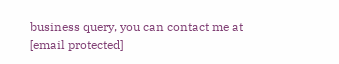business query, you can contact me at [email protected]